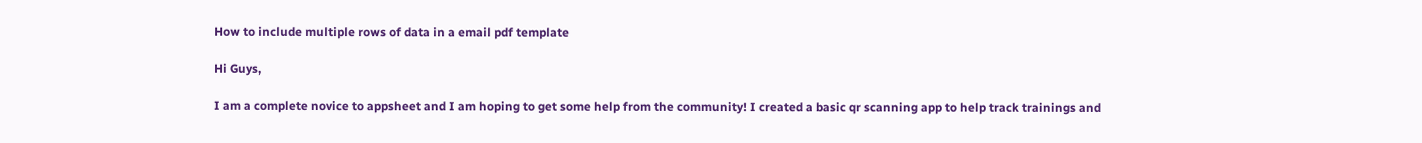How to include multiple rows of data in a email pdf template

Hi Guys,

I am a complete novice to appsheet and I am hoping to get some help from the community! I created a basic qr scanning app to help track trainings and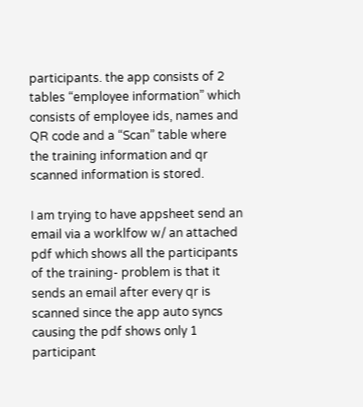participants. the app consists of 2 tables “employee information” which consists of employee ids, names and QR code and a “Scan” table where the training information and qr scanned information is stored.

I am trying to have appsheet send an email via a worklfow w/ an attached pdf which shows all the participants of the training- problem is that it sends an email after every qr is scanned since the app auto syncs causing the pdf shows only 1 participant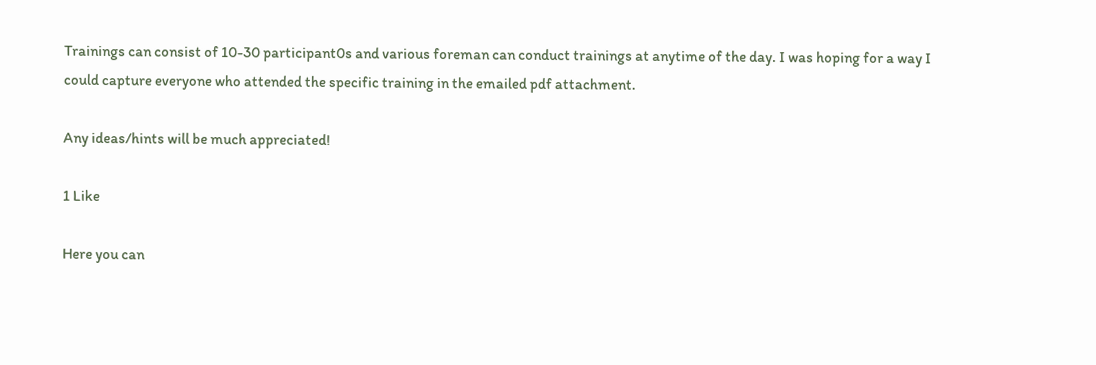Trainings can consist of 10-30 participant0s and various foreman can conduct trainings at anytime of the day. I was hoping for a way I could capture everyone who attended the specific training in the emailed pdf attachment.

Any ideas/hints will be much appreciated!

1 Like

Here you can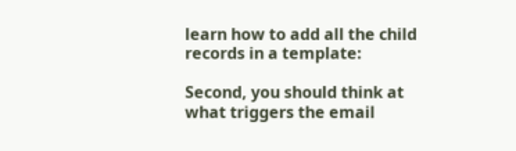learn how to add all the child records in a template:

Second, you should think at what triggers the email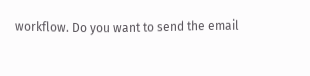workflow. Do you want to send the email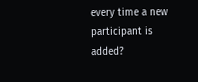every time a new participant is added?